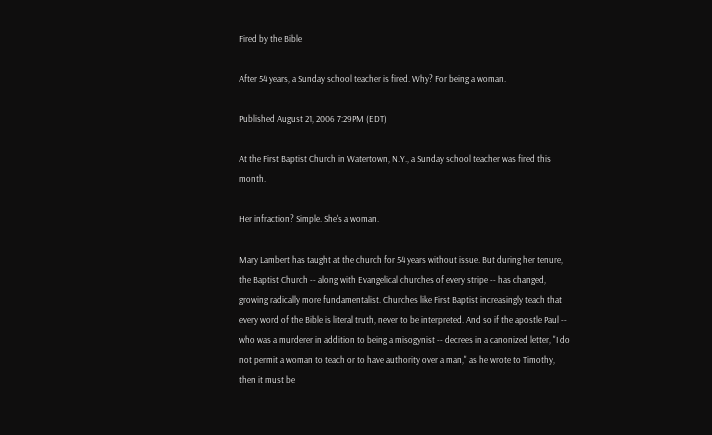Fired by the Bible

After 54 years, a Sunday school teacher is fired. Why? For being a woman.

Published August 21, 2006 7:29PM (EDT)

At the First Baptist Church in Watertown, N.Y., a Sunday school teacher was fired this month.

Her infraction? Simple. She's a woman.

Mary Lambert has taught at the church for 54 years without issue. But during her tenure, the Baptist Church -- along with Evangelical churches of every stripe -- has changed, growing radically more fundamentalist. Churches like First Baptist increasingly teach that every word of the Bible is literal truth, never to be interpreted. And so if the apostle Paul -- who was a murderer in addition to being a misogynist -- decrees in a canonized letter, "I do not permit a woman to teach or to have authority over a man," as he wrote to Timothy, then it must be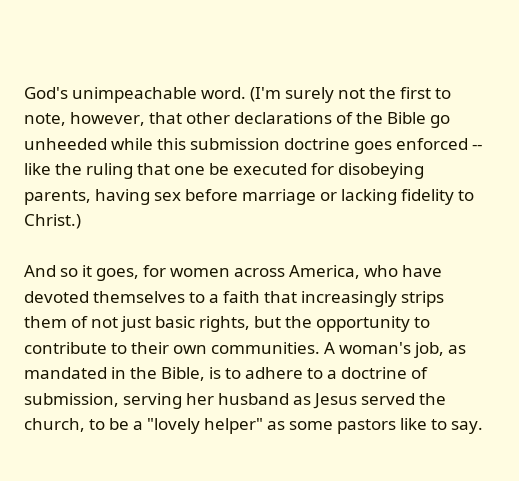God's unimpeachable word. (I'm surely not the first to note, however, that other declarations of the Bible go unheeded while this submission doctrine goes enforced -- like the ruling that one be executed for disobeying parents, having sex before marriage or lacking fidelity to Christ.)

And so it goes, for women across America, who have devoted themselves to a faith that increasingly strips them of not just basic rights, but the opportunity to contribute to their own communities. A woman's job, as mandated in the Bible, is to adhere to a doctrine of submission, serving her husband as Jesus served the church, to be a "lovely helper" as some pastors like to say.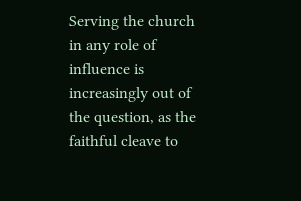Serving the church in any role of influence is increasingly out of the question, as the faithful cleave to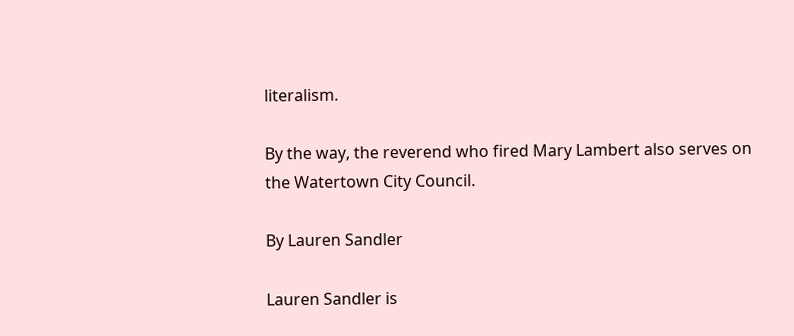literalism.

By the way, the reverend who fired Mary Lambert also serves on the Watertown City Council.

By Lauren Sandler

Lauren Sandler is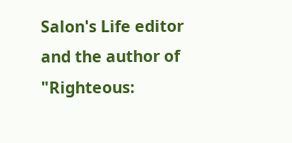Salon's Life editor and the author of "Righteous: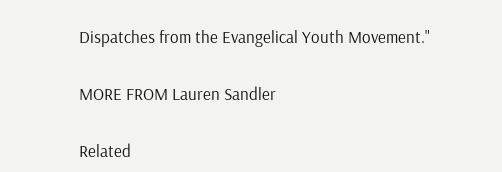Dispatches from the Evangelical Youth Movement."

MORE FROM Lauren Sandler

Related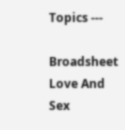Topics ---

Broadsheet Love And Sex